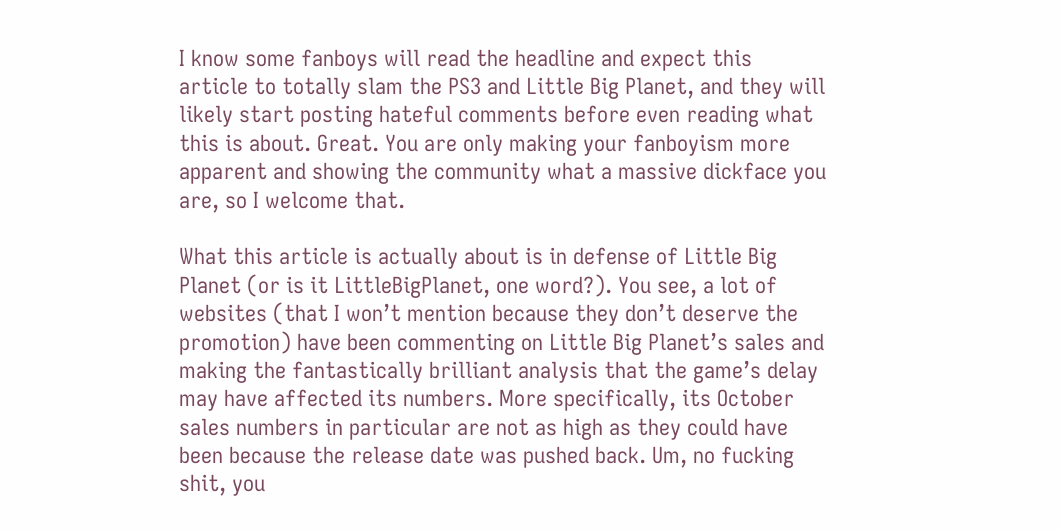I know some fanboys will read the headline and expect this article to totally slam the PS3 and Little Big Planet, and they will likely start posting hateful comments before even reading what this is about. Great. You are only making your fanboyism more apparent and showing the community what a massive dickface you are, so I welcome that.

What this article is actually about is in defense of Little Big Planet (or is it LittleBigPlanet, one word?). You see, a lot of websites (that I won’t mention because they don’t deserve the promotion) have been commenting on Little Big Planet’s sales and making the fantastically brilliant analysis that the game’s delay may have affected its numbers. More specifically, its October sales numbers in particular are not as high as they could have been because the release date was pushed back. Um, no fucking shit, you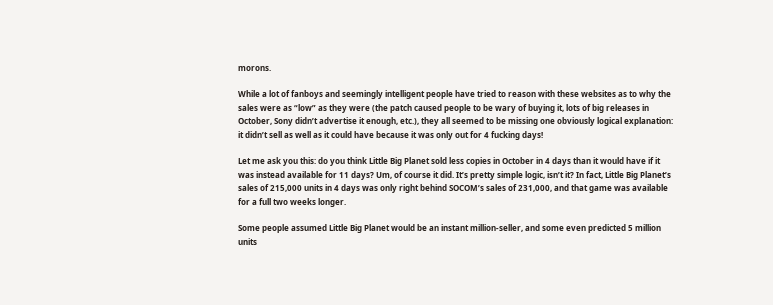morons.

While a lot of fanboys and seemingly intelligent people have tried to reason with these websites as to why the sales were as “low” as they were (the patch caused people to be wary of buying it, lots of big releases in October, Sony didn’t advertise it enough, etc.), they all seemed to be missing one obviously logical explanation: it didn’t sell as well as it could have because it was only out for 4 fucking days!

Let me ask you this: do you think Little Big Planet sold less copies in October in 4 days than it would have if it was instead available for 11 days? Um, of course it did. It’s pretty simple logic, isn’t it? In fact, Little Big Planet’s sales of 215,000 units in 4 days was only right behind SOCOM’s sales of 231,000, and that game was available for a full two weeks longer.

Some people assumed Little Big Planet would be an instant million-seller, and some even predicted 5 million units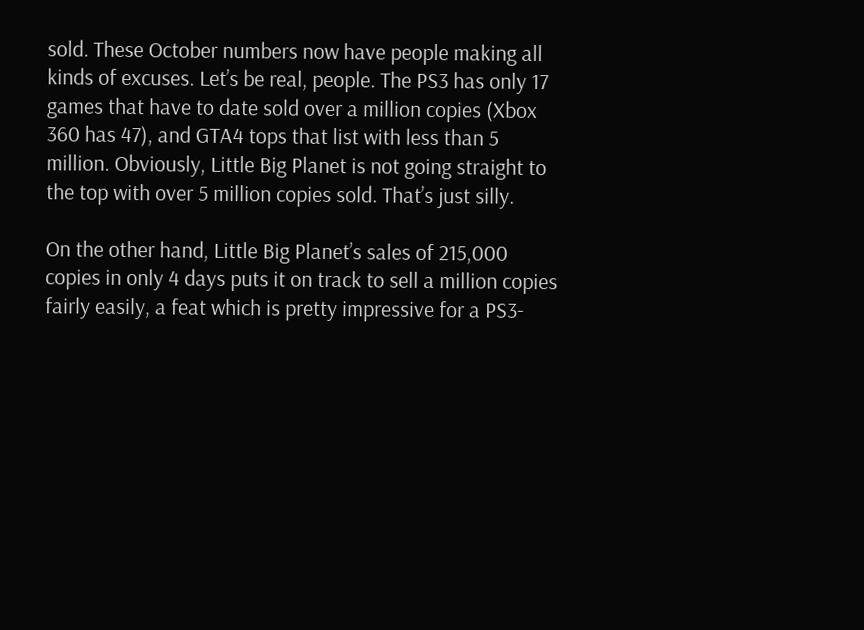sold. These October numbers now have people making all kinds of excuses. Let’s be real, people. The PS3 has only 17 games that have to date sold over a million copies (Xbox 360 has 47), and GTA4 tops that list with less than 5 million. Obviously, Little Big Planet is not going straight to the top with over 5 million copies sold. That’s just silly.

On the other hand, Little Big Planet’s sales of 215,000 copies in only 4 days puts it on track to sell a million copies fairly easily, a feat which is pretty impressive for a PS3-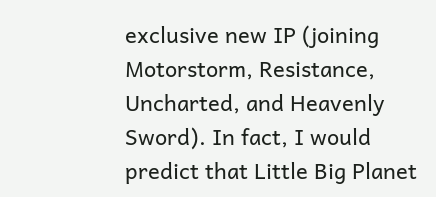exclusive new IP (joining Motorstorm, Resistance, Uncharted, and Heavenly Sword). In fact, I would predict that Little Big Planet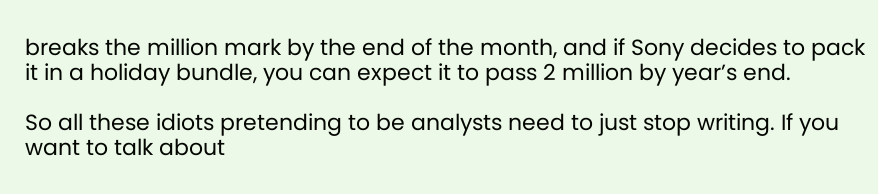breaks the million mark by the end of the month, and if Sony decides to pack it in a holiday bundle, you can expect it to pass 2 million by year’s end.

So all these idiots pretending to be analysts need to just stop writing. If you want to talk about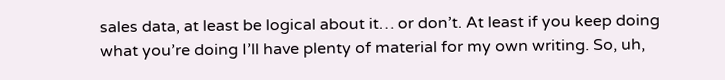sales data, at least be logical about it… or don’t. At least if you keep doing what you’re doing I’ll have plenty of material for my own writing. So, uh,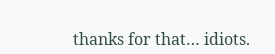thanks for that… idiots.